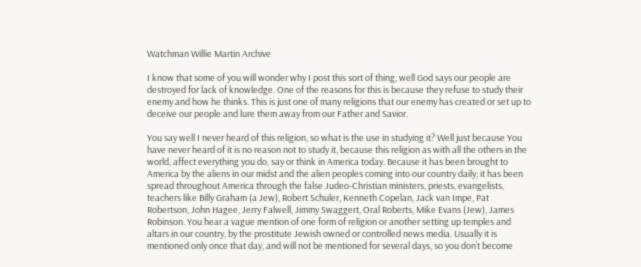Watchman Willie Martin Archive

I know that some of you will wonder why I post this sort of thing, well God says our people are destroyed for lack of knowledge. One of the reasons for this is because they refuse to study their enemy and how he thinks. This is just one of many religions that our enemy has created or set up to deceive our people and lure them away from our Father and Savior.

You say well I never heard of this religion, so what is the use in studying it? Well just because You have never heard of it is no reason not to study it, because this religion as with all the others in the world, affect everything you do, say or think in America today. Because it has been brought to America by the aliens in our midst and the alien peoples coming into our country daily; it has been spread throughout America through the false Judeo-Christian ministers, priests, evangelists, teachers like Billy Graham (a Jew), Robert Schuler, Kenneth Copelan, Jack van Impe, Pat Robertson, John Hagee, Jerry Falwell, Jimmy Swaggert, Oral Roberts, Mike Evans (Jew), James Robinson. You hear a vague mention of one form of religion or another setting up temples and altars in our country, by the prostitute Jewish owned or controlled news media. Usually it is mentioned only once that day, and will not be mentioned for several days, so you don’t become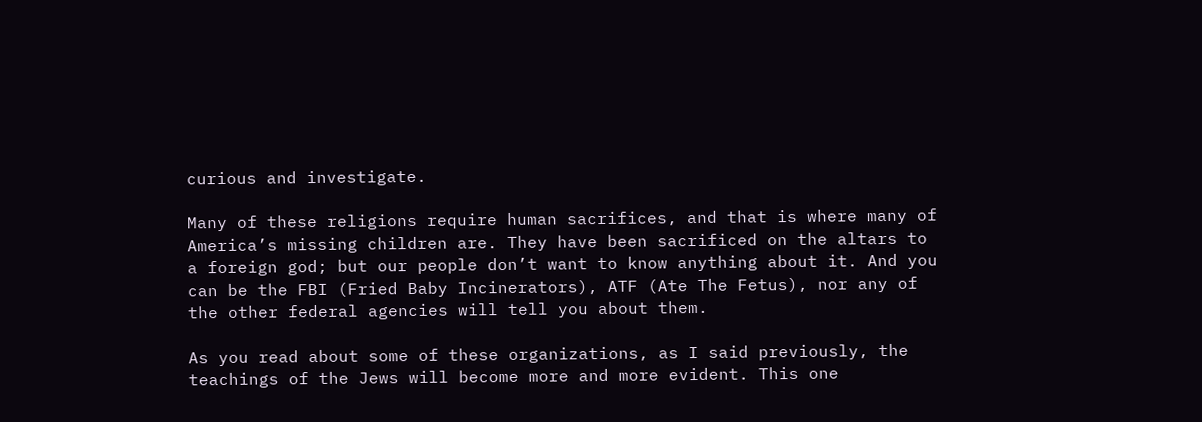curious and investigate.

Many of these religions require human sacrifices, and that is where many of America’s missing children are. They have been sacrificed on the altars to a foreign god; but our people don’t want to know anything about it. And you can be the FBI (Fried Baby Incinerators), ATF (Ate The Fetus), nor any of the other federal agencies will tell you about them.

As you read about some of these organizations, as I said previously, the teachings of the Jews will become more and more evident. This one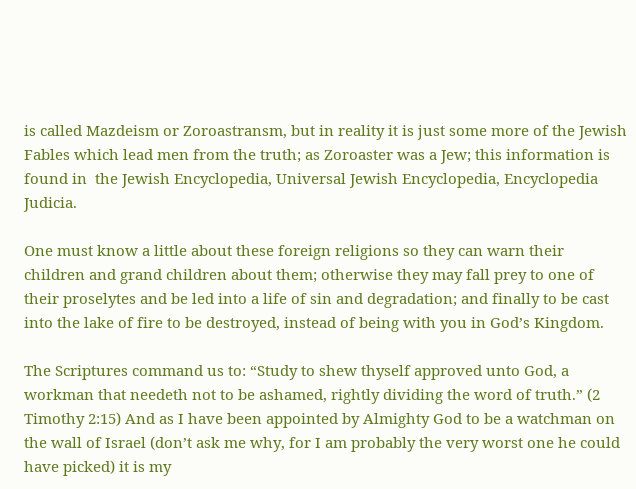is called Mazdeism or Zoroastransm, but in reality it is just some more of the Jewish Fables which lead men from the truth; as Zoroaster was a Jew; this information is found in  the Jewish Encyclopedia, Universal Jewish Encyclopedia, Encyclopedia Judicia.

One must know a little about these foreign religions so they can warn their children and grand children about them; otherwise they may fall prey to one of their proselytes and be led into a life of sin and degradation; and finally to be cast into the lake of fire to be destroyed, instead of being with you in God’s Kingdom.

The Scriptures command us to: “Study to shew thyself approved unto God, a workman that needeth not to be ashamed, rightly dividing the word of truth.” (2 Timothy 2:15) And as I have been appointed by Almighty God to be a watchman on the wall of Israel (don’t ask me why, for I am probably the very worst one he could have picked) it is my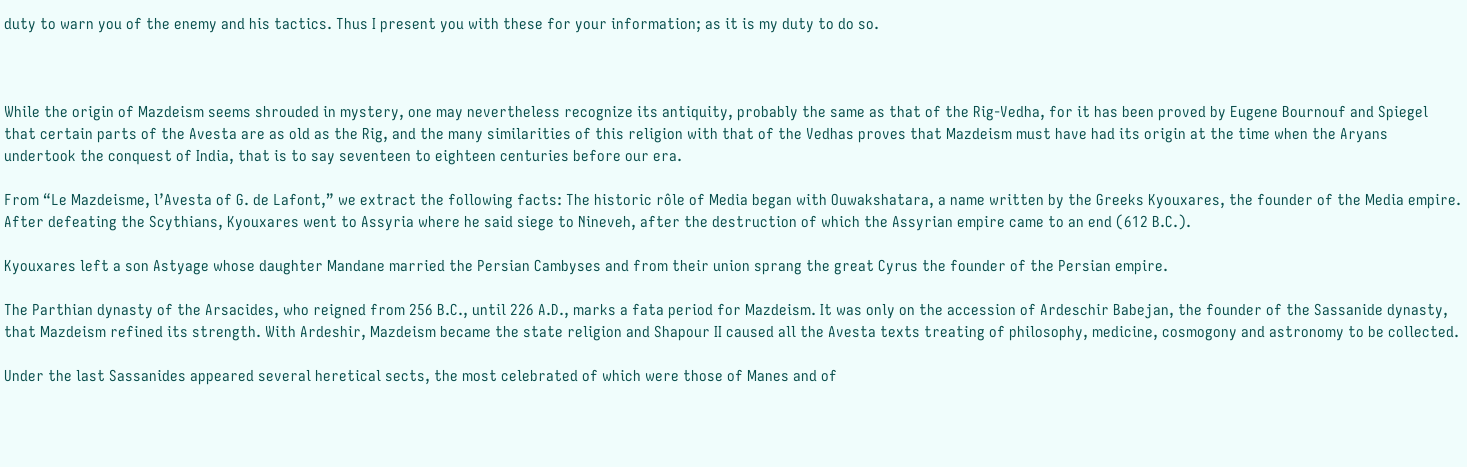duty to warn you of the enemy and his tactics. Thus I present you with these for your information; as it is my duty to do so.



While the origin of Mazdeism seems shrouded in mystery, one may nevertheless recognize its antiquity, probably the same as that of the Rig-Vedha, for it has been proved by Eugene Bournouf and Spiegel that certain parts of the Avesta are as old as the Rig, and the many similarities of this religion with that of the Vedhas proves that Mazdeism must have had its origin at the time when the Aryans undertook the conquest of India, that is to say seventeen to eighteen centuries before our era.

From “Le Mazdeisme, l’Avesta of G. de Lafont,” we extract the following facts: The historic rôle of Media began with Ouwakshatara, a name written by the Greeks Kyouxares, the founder of the Media empire. After defeating the Scythians, Kyouxares went to Assyria where he said siege to Nineveh, after the destruction of which the Assyrian empire came to an end (612 B.C.).

Kyouxares left a son Astyage whose daughter Mandane married the Persian Cambyses and from their union sprang the great Cyrus the founder of the Persian empire.

The Parthian dynasty of the Arsacides, who reigned from 256 B.C., until 226 A.D., marks a fata period for Mazdeism. It was only on the accession of Ardeschir Babejan, the founder of the Sassanide dynasty, that Mazdeism refined its strength. With Ardeshir, Mazdeism became the state religion and Shapour II caused all the Avesta texts treating of philosophy, medicine, cosmogony and astronomy to be collected.

Under the last Sassanides appeared several heretical sects, the most celebrated of which were those of Manes and of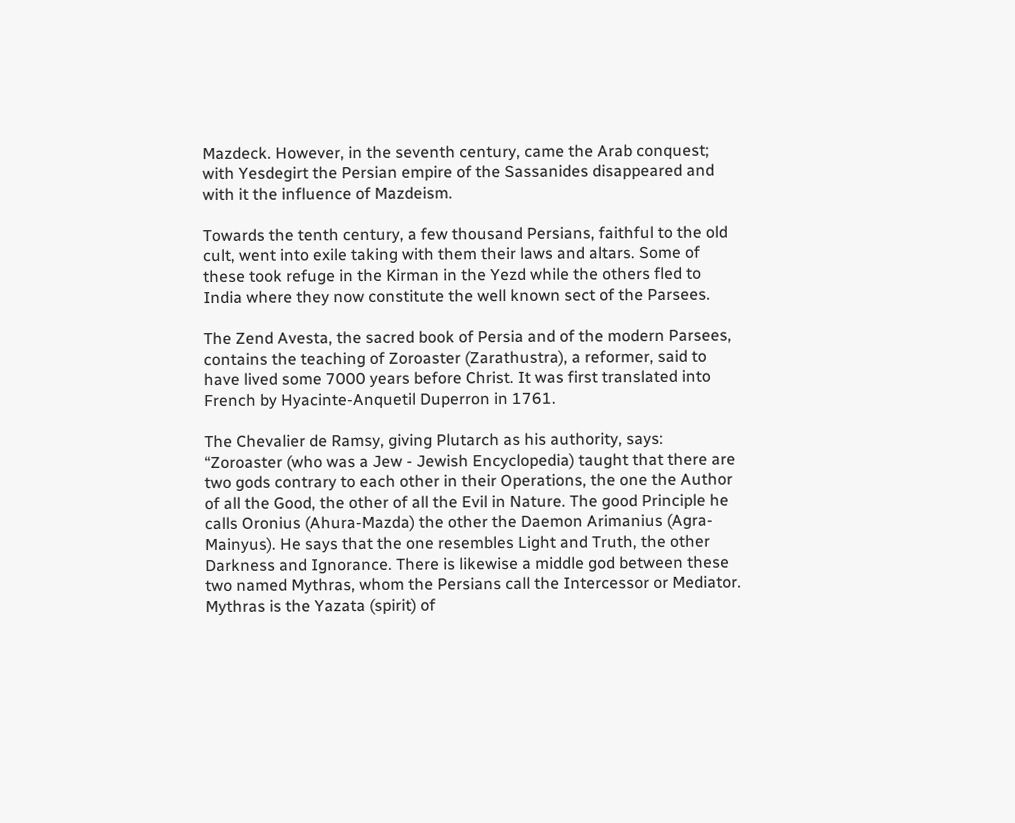Mazdeck. However, in the seventh century, came the Arab conquest; with Yesdegirt the Persian empire of the Sassanides disappeared and with it the influence of Mazdeism.

Towards the tenth century, a few thousand Persians, faithful to the old cult, went into exile taking with them their laws and altars. Some of these took refuge in the Kirman in the Yezd while the others fled to India where they now constitute the well known sect of the Parsees.

The Zend Avesta, the sacred book of Persia and of the modern Parsees, contains the teaching of Zoroaster (Zarathustra), a reformer, said to have lived some 7000 years before Christ. It was first translated into French by Hyacinte-Anquetil Duperron in 1761.

The Chevalier de Ramsy, giving Plutarch as his authority, says: “Zoroaster (who was a Jew - Jewish Encyclopedia) taught that there are two gods contrary to each other in their Operations, the one the Author of all the Good, the other of all the Evil in Nature. The good Principle he calls Oronius (Ahura-Mazda) the other the Daemon Arimanius (Agra-Mainyus). He says that the one resembles Light and Truth, the other Darkness and Ignorance. There is likewise a middle god between these two named Mythras, whom the Persians call the Intercessor or Mediator. Mythras is the Yazata (spirit) of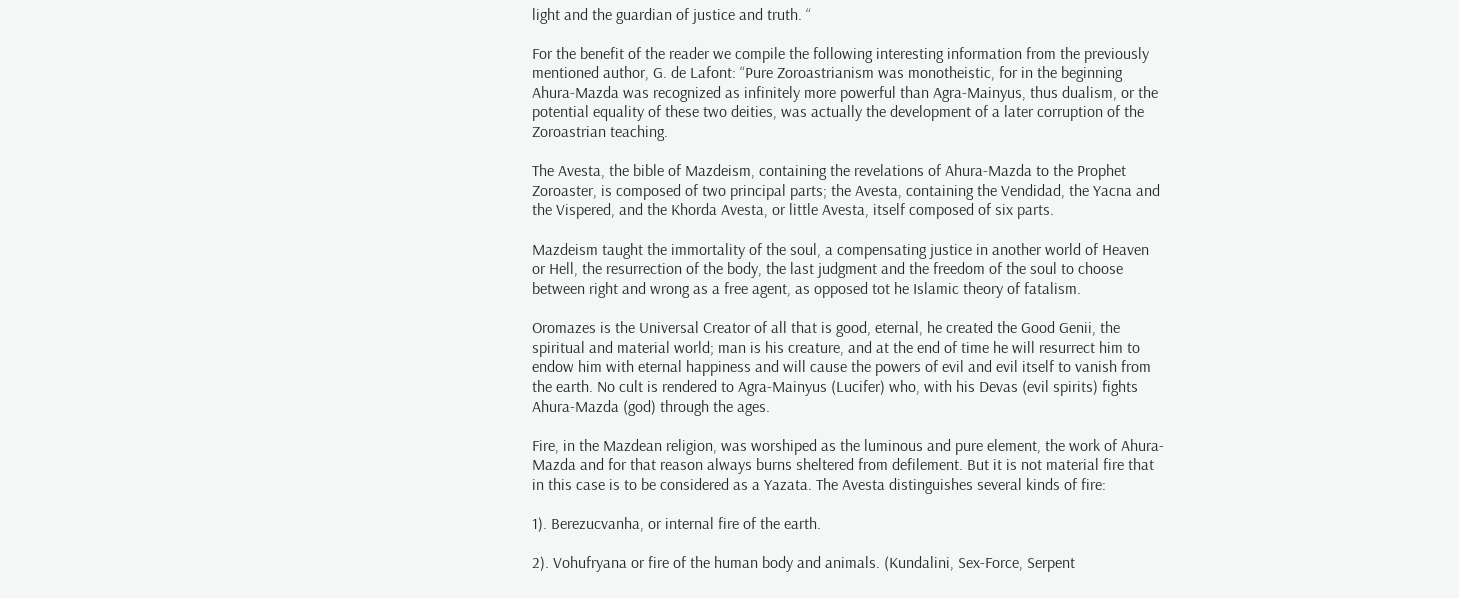light and the guardian of justice and truth. “

For the benefit of the reader we compile the following interesting information from the previously mentioned author, G. de Lafont: “Pure Zoroastrianism was monotheistic, for in the beginning Ahura-Mazda was recognized as infinitely more powerful than Agra-Mainyus, thus dualism, or the potential equality of these two deities, was actually the development of a later corruption of the Zoroastrian teaching.

The Avesta, the bible of Mazdeism, containing the revelations of Ahura-Mazda to the Prophet Zoroaster, is composed of two principal parts; the Avesta, containing the Vendidad, the Yacna and the Vispered, and the Khorda Avesta, or little Avesta, itself composed of six parts.

Mazdeism taught the immortality of the soul, a compensating justice in another world of Heaven or Hell, the resurrection of the body, the last judgment and the freedom of the soul to choose between right and wrong as a free agent, as opposed tot he Islamic theory of fatalism.

Oromazes is the Universal Creator of all that is good, eternal, he created the Good Genii, the spiritual and material world; man is his creature, and at the end of time he will resurrect him to endow him with eternal happiness and will cause the powers of evil and evil itself to vanish from the earth. No cult is rendered to Agra-Mainyus (Lucifer) who, with his Devas (evil spirits) fights Ahura-Mazda (god) through the ages.

Fire, in the Mazdean religion, was worshiped as the luminous and pure element, the work of Ahura-Mazda and for that reason always burns sheltered from defilement. But it is not material fire that in this case is to be considered as a Yazata. The Avesta distinguishes several kinds of fire:

1). Berezucvanha, or internal fire of the earth.

2). Vohufryana or fire of the human body and animals. (Kundalini, Sex-Force, Serpent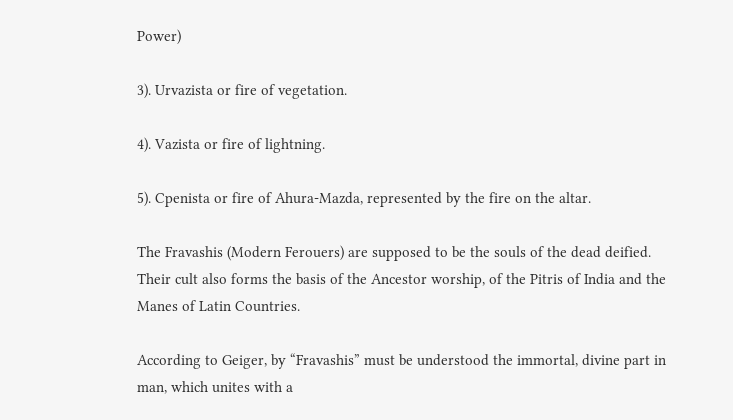Power)

3). Urvazista or fire of vegetation.

4). Vazista or fire of lightning.

5). Cpenista or fire of Ahura-Mazda, represented by the fire on the altar.

The Fravashis (Modern Ferouers) are supposed to be the souls of the dead deified. Their cult also forms the basis of the Ancestor worship, of the Pitris of India and the Manes of Latin Countries.

According to Geiger, by “Fravashis” must be understood the immortal, divine part in man, which unites with a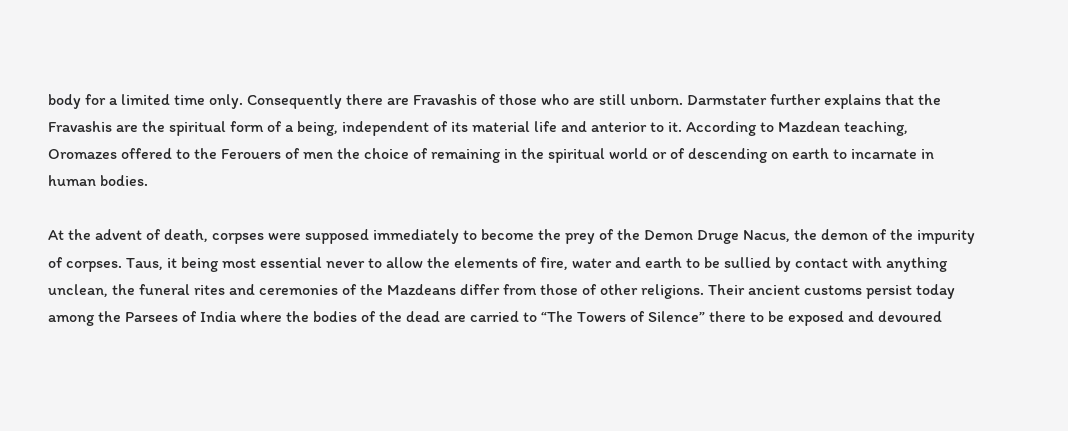body for a limited time only. Consequently there are Fravashis of those who are still unborn. Darmstater further explains that the Fravashis are the spiritual form of a being, independent of its material life and anterior to it. According to Mazdean teaching, Oromazes offered to the Ferouers of men the choice of remaining in the spiritual world or of descending on earth to incarnate in human bodies.

At the advent of death, corpses were supposed immediately to become the prey of the Demon Druge Nacus, the demon of the impurity of corpses. Taus, it being most essential never to allow the elements of fire, water and earth to be sullied by contact with anything unclean, the funeral rites and ceremonies of the Mazdeans differ from those of other religions. Their ancient customs persist today among the Parsees of India where the bodies of the dead are carried to “The Towers of Silence” there to be exposed and devoured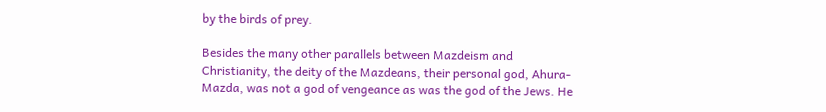by the birds of prey.

Besides the many other parallels between Mazdeism and Christianity, the deity of the Mazdeans, their personal god, Ahura-Mazda, was not a god of vengeance as was the god of the Jews. He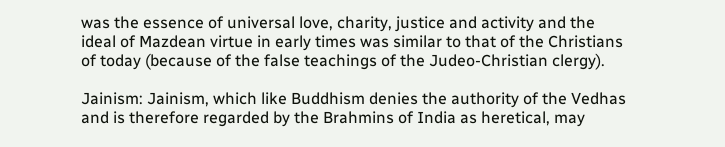was the essence of universal love, charity, justice and activity and the ideal of Mazdean virtue in early times was similar to that of the Christians of today (because of the false teachings of the Judeo-Christian clergy).

Jainism: Jainism, which like Buddhism denies the authority of the Vedhas and is therefore regarded by the Brahmins of India as heretical, may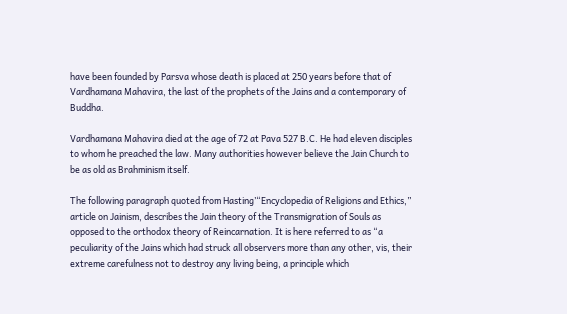have been founded by Parsva whose death is placed at 250 years before that of Vardhamana Mahavira, the last of the prophets of the Jains and a contemporary of Buddha.

Vardhamana Mahavira died at the age of 72 at Pava 527 B.C. He had eleven disciples to whom he preached the law. Many authorities however believe the Jain Church to be as old as Brahminism itself.

The following paragraph quoted from Hasting’“Encyclopedia of Religions and Ethics,” article on Jainism, describes the Jain theory of the Transmigration of Souls as opposed to the orthodox theory of Reincarnation. It is here referred to as “a peculiarity of the Jains which had struck all observers more than any other, vis, their extreme carefulness not to destroy any living being, a principle which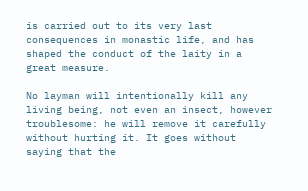is carried out to its very last consequences in monastic life, and has shaped the conduct of the laity in a great measure.

No layman will intentionally kill any living being, not even an insect, however troublesome: he will remove it carefully without hurting it. It goes without saying that the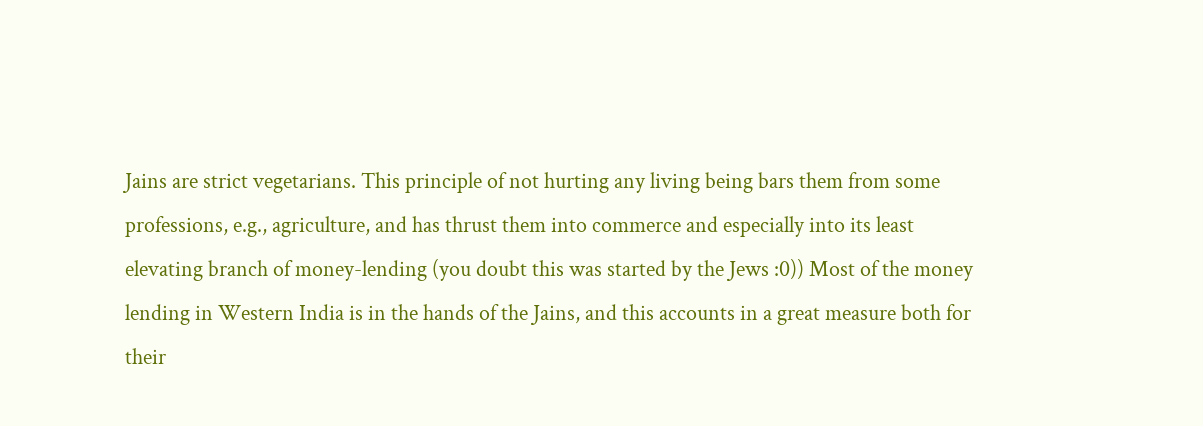Jains are strict vegetarians. This principle of not hurting any living being bars them from some professions, e.g., agriculture, and has thrust them into commerce and especially into its least elevating branch of money-lending (you doubt this was started by the Jews :0)) Most of the money lending in Western India is in the hands of the Jains, and this accounts in a great measure both for their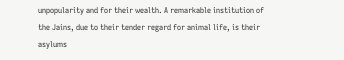unpopularity and for their wealth. A remarkable institution of the Jains, due to their tender regard for animal life, is their asylums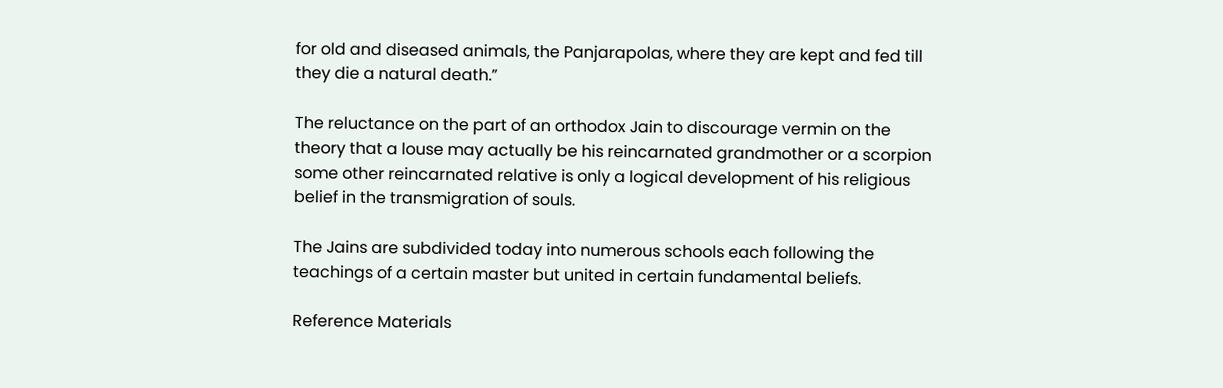for old and diseased animals, the Panjarapolas, where they are kept and fed till they die a natural death.”

The reluctance on the part of an orthodox Jain to discourage vermin on the theory that a louse may actually be his reincarnated grandmother or a scorpion some other reincarnated relative is only a logical development of his religious belief in the transmigration of souls.

The Jains are subdivided today into numerous schools each following the teachings of a certain master but united in certain fundamental beliefs.

Reference Materials